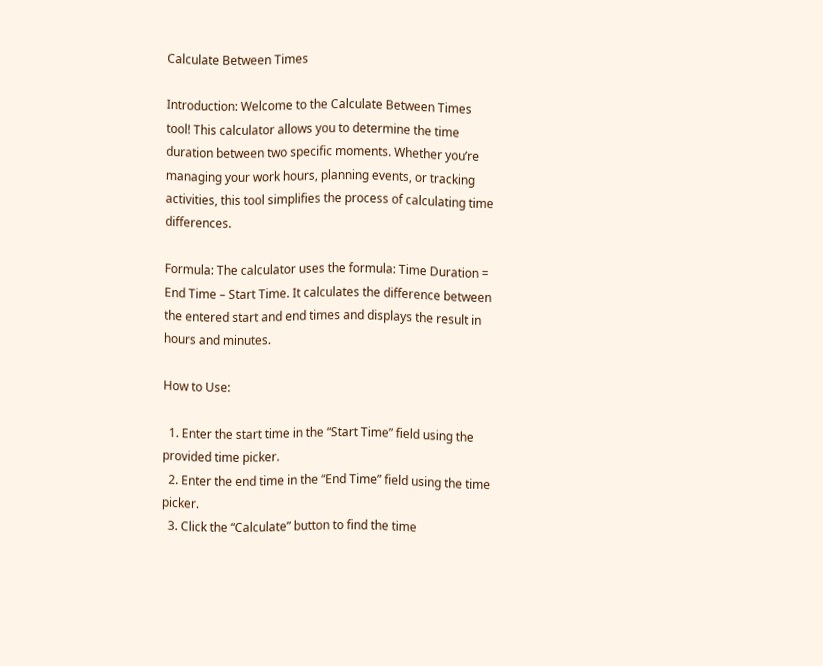Calculate Between Times

Introduction: Welcome to the Calculate Between Times tool! This calculator allows you to determine the time duration between two specific moments. Whether you’re managing your work hours, planning events, or tracking activities, this tool simplifies the process of calculating time differences.

Formula: The calculator uses the formula: Time Duration = End Time – Start Time. It calculates the difference between the entered start and end times and displays the result in hours and minutes.

How to Use:

  1. Enter the start time in the “Start Time” field using the provided time picker.
  2. Enter the end time in the “End Time” field using the time picker.
  3. Click the “Calculate” button to find the time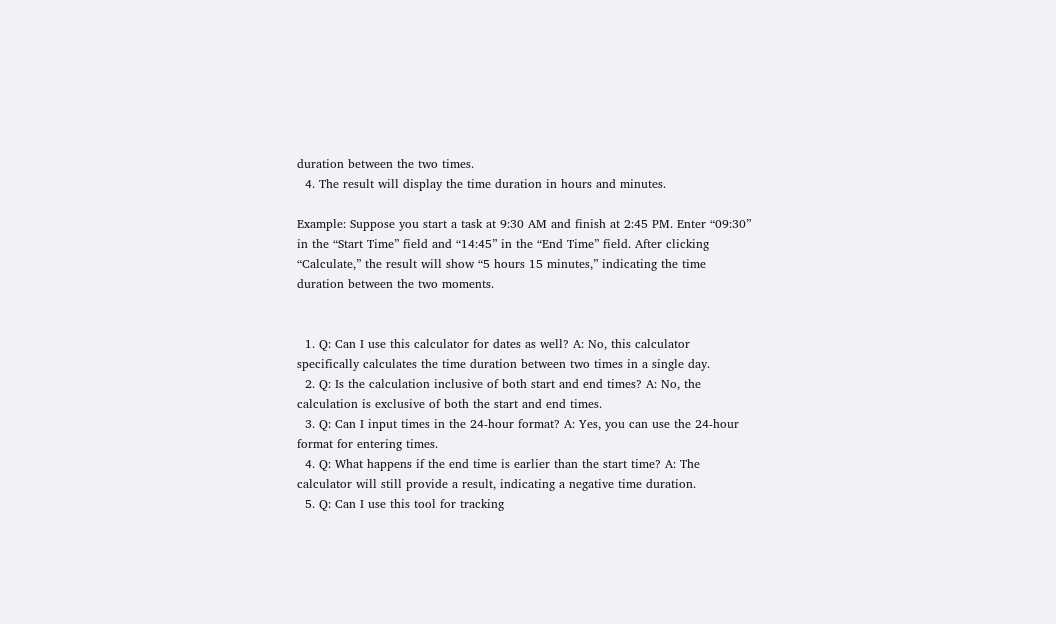duration between the two times.
  4. The result will display the time duration in hours and minutes.

Example: Suppose you start a task at 9:30 AM and finish at 2:45 PM. Enter “09:30” in the “Start Time” field and “14:45” in the “End Time” field. After clicking “Calculate,” the result will show “5 hours 15 minutes,” indicating the time duration between the two moments.


  1. Q: Can I use this calculator for dates as well? A: No, this calculator specifically calculates the time duration between two times in a single day.
  2. Q: Is the calculation inclusive of both start and end times? A: No, the calculation is exclusive of both the start and end times.
  3. Q: Can I input times in the 24-hour format? A: Yes, you can use the 24-hour format for entering times.
  4. Q: What happens if the end time is earlier than the start time? A: The calculator will still provide a result, indicating a negative time duration.
  5. Q: Can I use this tool for tracking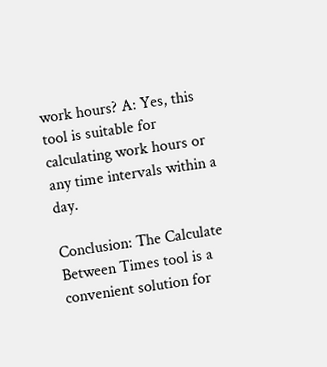work hours? A: Yes, this tool is suitable for calculating work hours or any time intervals within a day.

Conclusion: The Calculate Between Times tool is a convenient solution for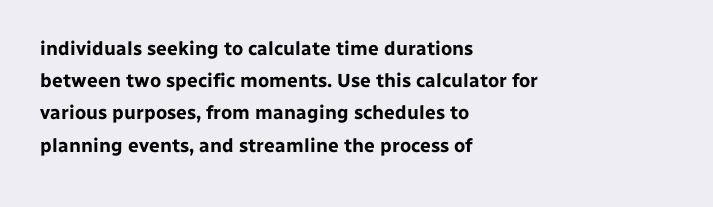individuals seeking to calculate time durations between two specific moments. Use this calculator for various purposes, from managing schedules to planning events, and streamline the process of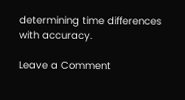determining time differences with accuracy.

Leave a Comment